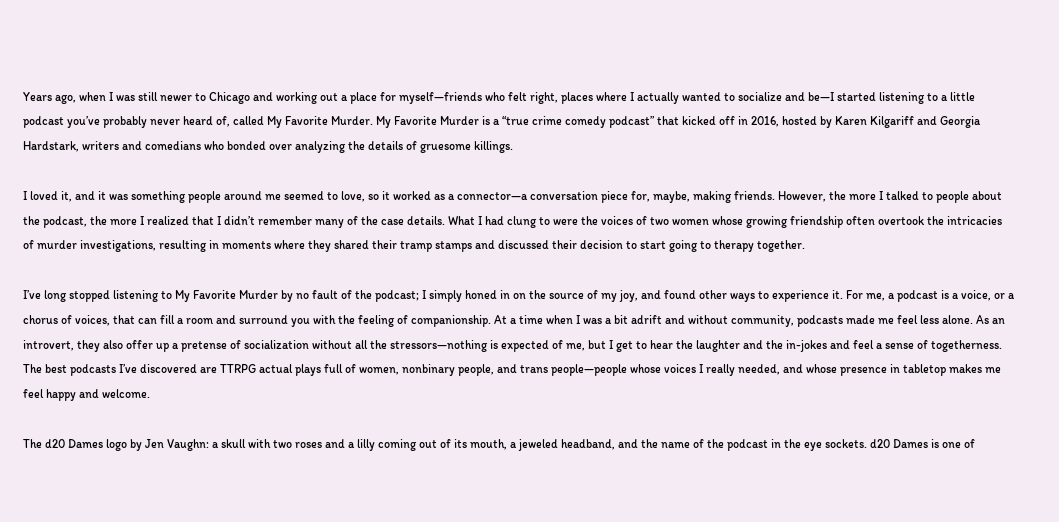Years ago, when I was still newer to Chicago and working out a place for myself—friends who felt right, places where I actually wanted to socialize and be—I started listening to a little podcast you’ve probably never heard of, called My Favorite Murder. My Favorite Murder is a “true crime comedy podcast” that kicked off in 2016, hosted by Karen Kilgariff and Georgia Hardstark, writers and comedians who bonded over analyzing the details of gruesome killings.

I loved it, and it was something people around me seemed to love, so it worked as a connector—a conversation piece for, maybe, making friends. However, the more I talked to people about the podcast, the more I realized that I didn’t remember many of the case details. What I had clung to were the voices of two women whose growing friendship often overtook the intricacies of murder investigations, resulting in moments where they shared their tramp stamps and discussed their decision to start going to therapy together.

I’ve long stopped listening to My Favorite Murder by no fault of the podcast; I simply honed in on the source of my joy, and found other ways to experience it. For me, a podcast is a voice, or a chorus of voices, that can fill a room and surround you with the feeling of companionship. At a time when I was a bit adrift and without community, podcasts made me feel less alone. As an introvert, they also offer up a pretense of socialization without all the stressors—nothing is expected of me, but I get to hear the laughter and the in-jokes and feel a sense of togetherness. The best podcasts I’ve discovered are TTRPG actual plays full of women, nonbinary people, and trans people—people whose voices I really needed, and whose presence in tabletop makes me feel happy and welcome.

The d20 Dames logo by Jen Vaughn: a skull with two roses and a lilly coming out of its mouth, a jeweled headband, and the name of the podcast in the eye sockets. d20 Dames is one of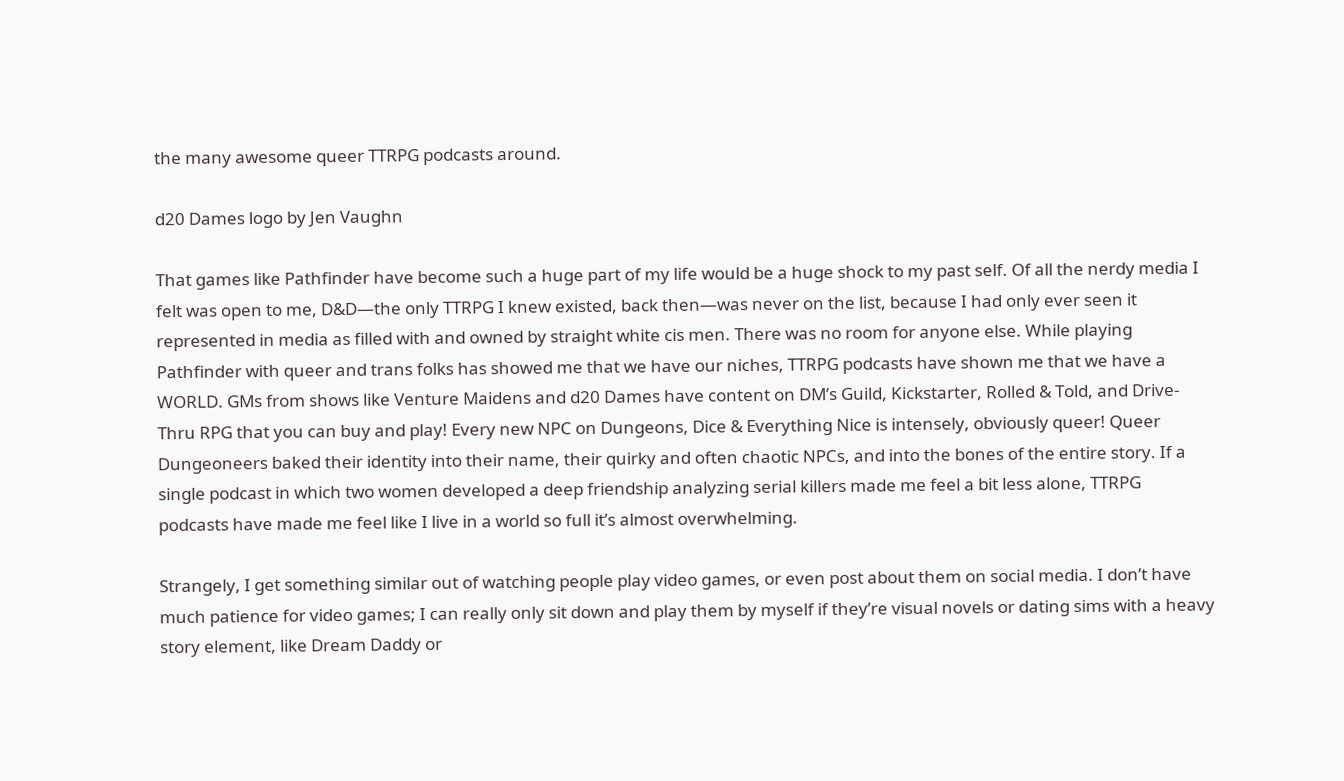the many awesome queer TTRPG podcasts around.

d20 Dames logo by Jen Vaughn

That games like Pathfinder have become such a huge part of my life would be a huge shock to my past self. Of all the nerdy media I felt was open to me, D&D—the only TTRPG I knew existed, back then—was never on the list, because I had only ever seen it represented in media as filled with and owned by straight white cis men. There was no room for anyone else. While playing Pathfinder with queer and trans folks has showed me that we have our niches, TTRPG podcasts have shown me that we have a WORLD. GMs from shows like Venture Maidens and d20 Dames have content on DM’s Guild, Kickstarter, Rolled & Told, and Drive-Thru RPG that you can buy and play! Every new NPC on Dungeons, Dice & Everything Nice is intensely, obviously queer! Queer Dungeoneers baked their identity into their name, their quirky and often chaotic NPCs, and into the bones of the entire story. If a single podcast in which two women developed a deep friendship analyzing serial killers made me feel a bit less alone, TTRPG podcasts have made me feel like I live in a world so full it’s almost overwhelming.

Strangely, I get something similar out of watching people play video games, or even post about them on social media. I don’t have much patience for video games; I can really only sit down and play them by myself if they’re visual novels or dating sims with a heavy story element, like Dream Daddy or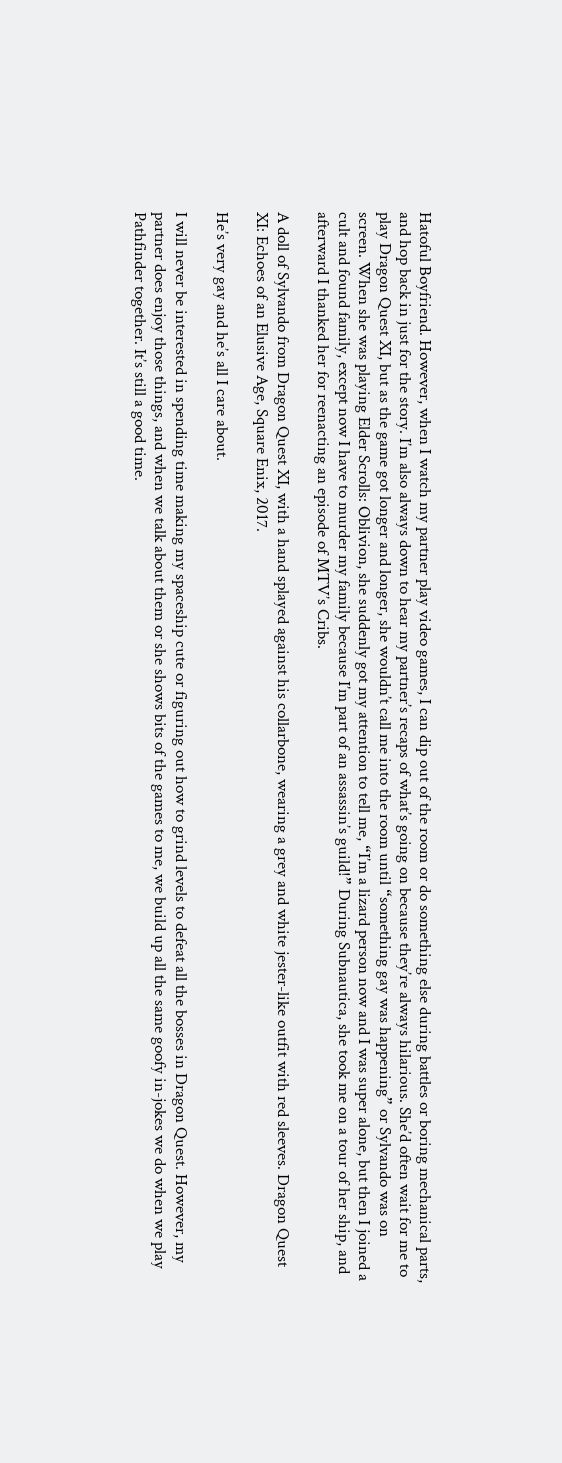Hatoful Boyfriend. However, when I watch my partner play video games, I can dip out of the room or do something else during battles or boring mechanical parts, and hop back in just for the story. I’m also always down to hear my partner’s recaps of what’s going on because they’re always hilarious. She’d often wait for me to play Dragon Quest XI, but as the game got longer and longer, she wouldn’t call me into the room until “something gay was happening” or Sylvando was on screen. When she was playing Elder Scrolls: Oblivion, she suddenly got my attention to tell me, “I’m a lizard person now and I was super alone, but then I joined a cult and found family, except now I have to murder my family because I’m part of an assassin’s guild!” During Subnautica, she took me on a tour of her ship, and afterward I thanked her for reenacting an episode of MTV’s Cribs.

A doll of Sylvando from Dragon Quest XI, with a hand splayed against his collarbone, wearing a grey and white jester-like outfit with red sleeves. Dragon Quest XI: Echoes of an Elusive Age, Square Enix, 2017.

He’s very gay and he’s all I care about.

I will never be interested in spending time making my spaceship cute or figuring out how to grind levels to defeat all the bosses in Dragon Quest. However, my partner does enjoy those things, and when we talk about them or she shows bits of the games to me, we build up all the same goofy in-jokes we do when we play Pathfinder together. It’s still a good time.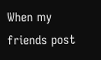When my friends post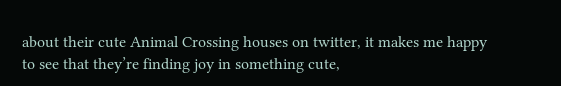about their cute Animal Crossing houses on twitter, it makes me happy to see that they’re finding joy in something cute,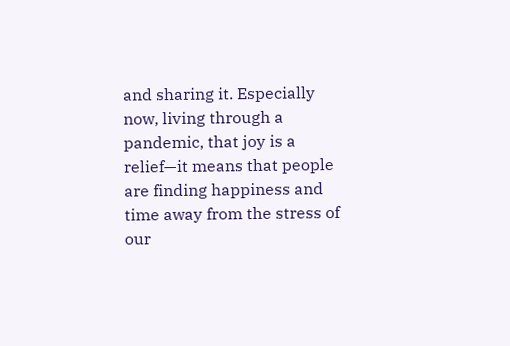and sharing it. Especially now, living through a pandemic, that joy is a relief—it means that people are finding happiness and time away from the stress of our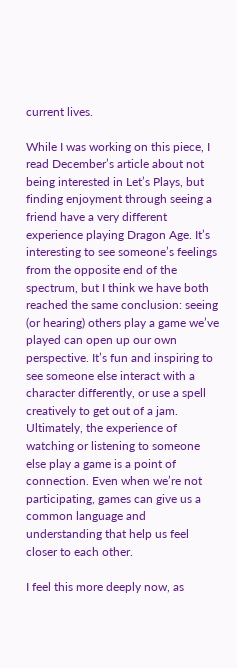current lives.

While I was working on this piece, I read December’s article about not being interested in Let’s Plays, but finding enjoyment through seeing a friend have a very different experience playing Dragon Age. It’s interesting to see someone’s feelings from the opposite end of the spectrum, but I think we have both reached the same conclusion: seeing (or hearing) others play a game we’ve played can open up our own perspective. It’s fun and inspiring to see someone else interact with a character differently, or use a spell creatively to get out of a jam. Ultimately, the experience of watching or listening to someone else play a game is a point of connection. Even when we’re not participating, games can give us a common language and understanding that help us feel closer to each other.

I feel this more deeply now, as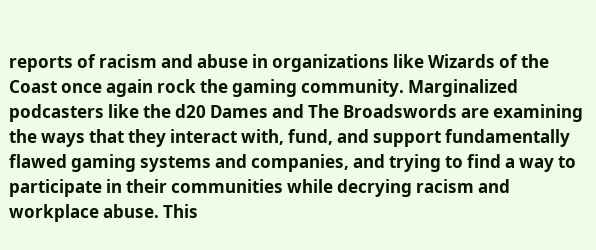reports of racism and abuse in organizations like Wizards of the Coast once again rock the gaming community. Marginalized podcasters like the d20 Dames and The Broadswords are examining the ways that they interact with, fund, and support fundamentally flawed gaming systems and companies, and trying to find a way to participate in their communities while decrying racism and workplace abuse. This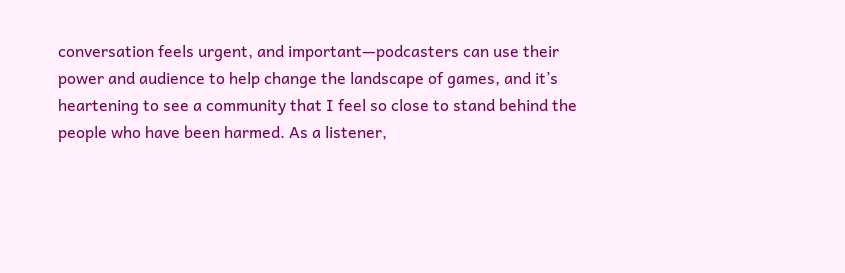conversation feels urgent, and important—podcasters can use their power and audience to help change the landscape of games, and it’s heartening to see a community that I feel so close to stand behind the people who have been harmed. As a listener,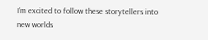I’m excited to follow these storytellers into new worlds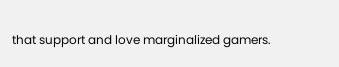that support and love marginalized gamers.